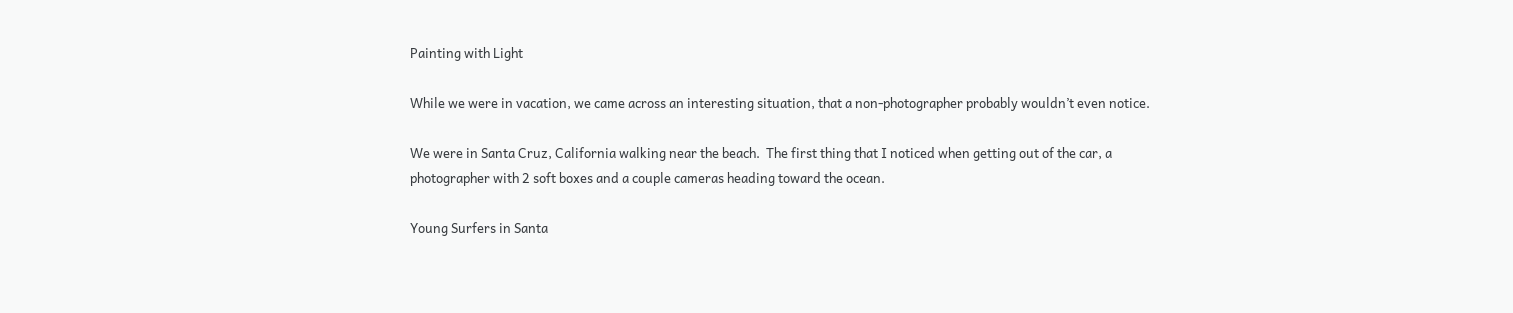Painting with Light

While we were in vacation, we came across an interesting situation, that a non-photographer probably wouldn’t even notice.

We were in Santa Cruz, California walking near the beach.  The first thing that I noticed when getting out of the car, a photographer with 2 soft boxes and a couple cameras heading toward the ocean.

Young Surfers in Santa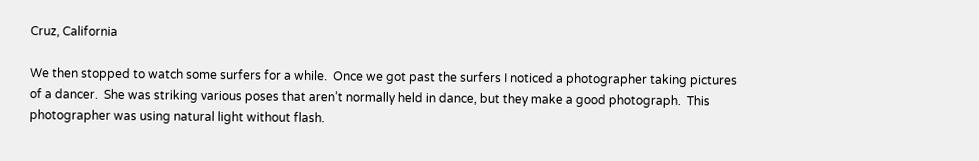Cruz, California

We then stopped to watch some surfers for a while.  Once we got past the surfers I noticed a photographer taking pictures of a dancer.  She was striking various poses that aren’t normally held in dance, but they make a good photograph.  This photographer was using natural light without flash.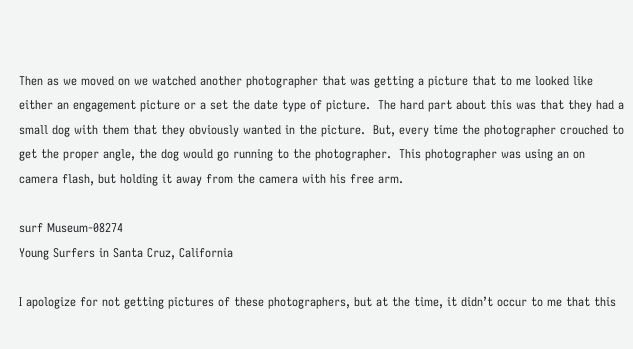Then as we moved on we watched another photographer that was getting a picture that to me looked like either an engagement picture or a set the date type of picture.  The hard part about this was that they had a small dog with them that they obviously wanted in the picture.  But, every time the photographer crouched to get the proper angle, the dog would go running to the photographer.  This photographer was using an on camera flash, but holding it away from the camera with his free arm.

surf Museum-08274
Young Surfers in Santa Cruz, California

I apologize for not getting pictures of these photographers, but at the time, it didn’t occur to me that this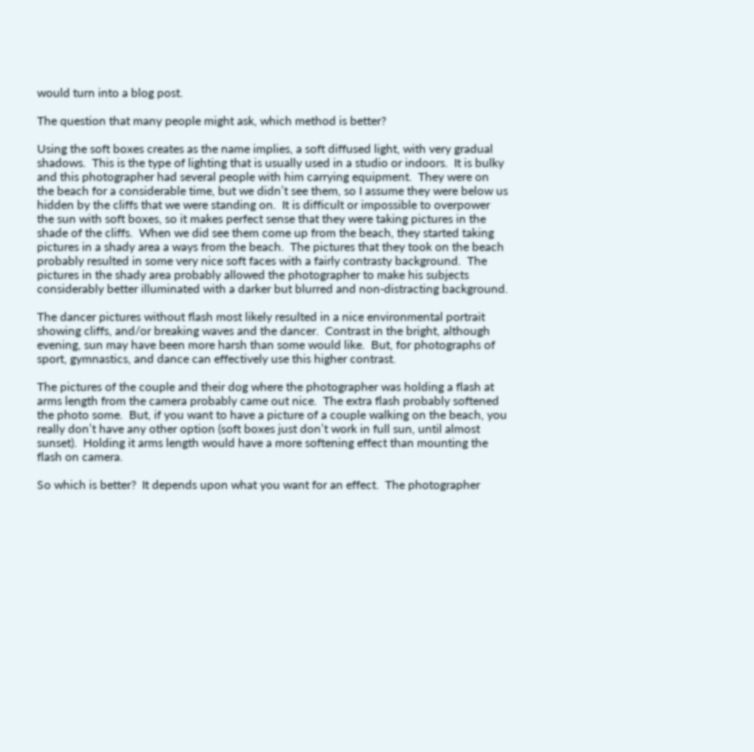would turn into a blog post.

The question that many people might ask, which method is better?

Using the soft boxes creates as the name implies, a soft diffused light, with very gradual shadows.  This is the type of lighting that is usually used in a studio or indoors.  It is bulky and this photographer had several people with him carrying equipment.  They were on the beach for a considerable time, but we didn’t see them, so I assume they were below us hidden by the cliffs that we were standing on.  It is difficult or impossible to overpower the sun with soft boxes, so it makes perfect sense that they were taking pictures in the shade of the cliffs.  When we did see them come up from the beach, they started taking pictures in a shady area a ways from the beach.  The pictures that they took on the beach probably resulted in some very nice soft faces with a fairly contrasty background.  The pictures in the shady area probably allowed the photographer to make his subjects considerably better illuminated with a darker but blurred and non-distracting background.

The dancer pictures without flash most likely resulted in a nice environmental portrait showing cliffs, and/or breaking waves and the dancer.  Contrast in the bright, although evening, sun may have been more harsh than some would like.  But, for photographs of sport, gymnastics, and dance can effectively use this higher contrast.

The pictures of the couple and their dog where the photographer was holding a flash at arms length from the camera probably came out nice.  The extra flash probably softened the photo some.  But, if you want to have a picture of a couple walking on the beach, you really don’t have any other option (soft boxes just don’t work in full sun, until almost sunset).  Holding it arms length would have a more softening effect than mounting the flash on camera.

So which is better?  It depends upon what you want for an effect.  The photographer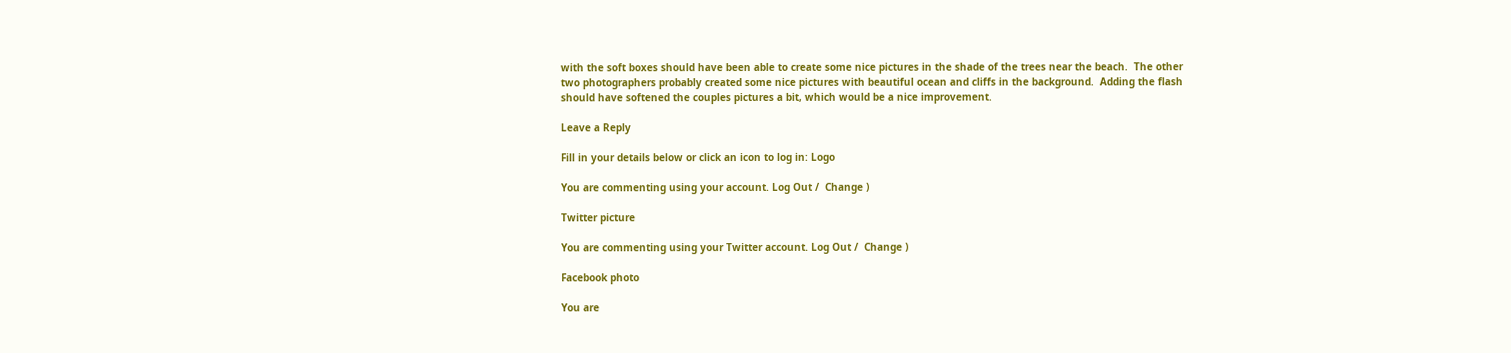with the soft boxes should have been able to create some nice pictures in the shade of the trees near the beach.  The other two photographers probably created some nice pictures with beautiful ocean and cliffs in the background.  Adding the flash should have softened the couples pictures a bit, which would be a nice improvement.

Leave a Reply

Fill in your details below or click an icon to log in: Logo

You are commenting using your account. Log Out /  Change )

Twitter picture

You are commenting using your Twitter account. Log Out /  Change )

Facebook photo

You are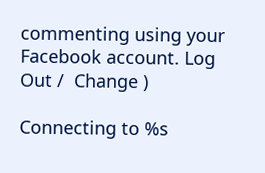commenting using your Facebook account. Log Out /  Change )

Connecting to %s